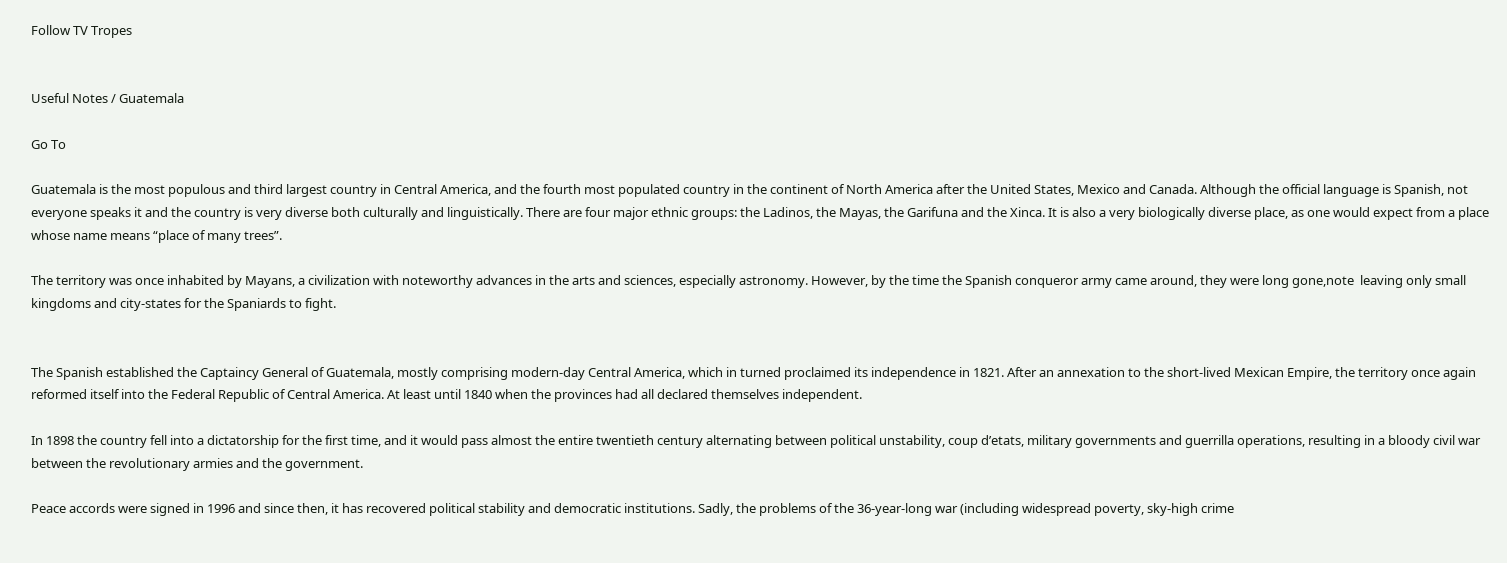Follow TV Tropes


Useful Notes / Guatemala

Go To

Guatemala is the most populous and third largest country in Central America, and the fourth most populated country in the continent of North America after the United States, Mexico and Canada. Although the official language is Spanish, not everyone speaks it and the country is very diverse both culturally and linguistically. There are four major ethnic groups: the Ladinos, the Mayas, the Garifuna and the Xinca. It is also a very biologically diverse place, as one would expect from a place whose name means “place of many trees”.

The territory was once inhabited by Mayans, a civilization with noteworthy advances in the arts and sciences, especially astronomy. However, by the time the Spanish conqueror army came around, they were long gone,note  leaving only small kingdoms and city-states for the Spaniards to fight.


The Spanish established the Captaincy General of Guatemala, mostly comprising modern-day Central America, which in turned proclaimed its independence in 1821. After an annexation to the short-lived Mexican Empire, the territory once again reformed itself into the Federal Republic of Central America. At least until 1840 when the provinces had all declared themselves independent.

In 1898 the country fell into a dictatorship for the first time, and it would pass almost the entire twentieth century alternating between political unstability, coup d’etats, military governments and guerrilla operations, resulting in a bloody civil war between the revolutionary armies and the government.

Peace accords were signed in 1996 and since then, it has recovered political stability and democratic institutions. Sadly, the problems of the 36-year-long war (including widespread poverty, sky-high crime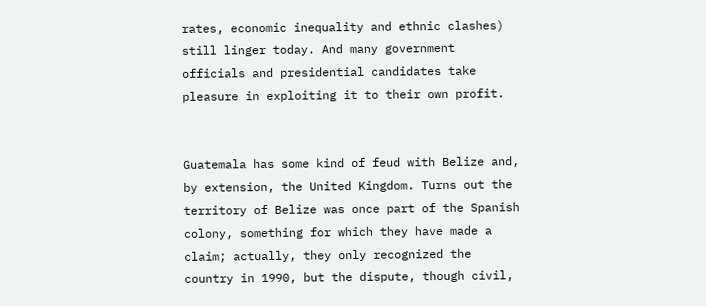rates, economic inequality and ethnic clashes) still linger today. And many government officials and presidential candidates take pleasure in exploiting it to their own profit.


Guatemala has some kind of feud with Belize and, by extension, the United Kingdom. Turns out the territory of Belize was once part of the Spanish colony, something for which they have made a claim; actually, they only recognized the country in 1990, but the dispute, though civil,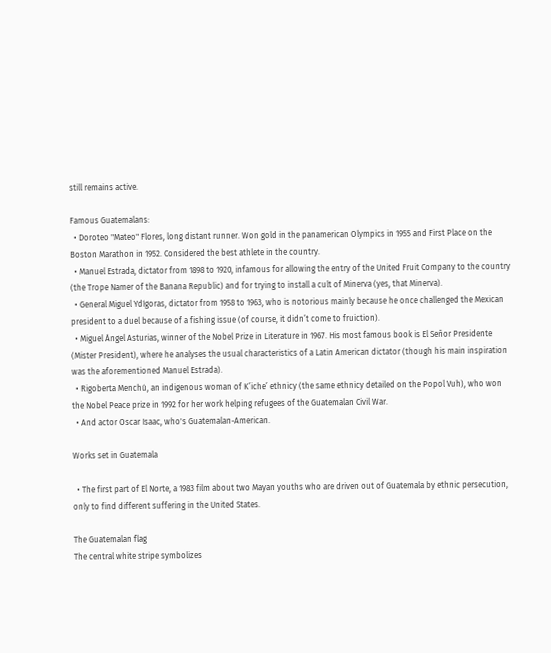still remains active.

Famous Guatemalans:
  • Doroteo "Mateo" Flores, long distant runner. Won gold in the panamerican Olympics in 1955 and First Place on the Boston Marathon in 1952. Considered the best athlete in the country.
  • Manuel Estrada, dictator from 1898 to 1920, infamous for allowing the entry of the United Fruit Company to the country (the Trope Namer of the Banana Republic) and for trying to install a cult of Minerva (yes, that Minerva).
  • General Miguel Ydígoras, dictator from 1958 to 1963, who is notorious mainly because he once challenged the Mexican president to a duel because of a fishing issue (of course, it didn’t come to fruiction).
  • Miguel Ángel Asturias, winner of the Nobel Prize in Literature in 1967. His most famous book is El Señor Presidente (Mister President), where he analyses the usual characteristics of a Latin American dictator (though his main inspiration was the aforementioned Manuel Estrada).
  • Rigoberta Menchú, an indigenous woman of K’iche’ ethnicy (the same ethnicy detailed on the Popol Vuh), who won the Nobel Peace prize in 1992 for her work helping refugees of the Guatemalan Civil War.
  • And actor Oscar Isaac, who's Guatemalan-American.

Works set in Guatemala

  • The first part of El Norte, a 1983 film about two Mayan youths who are driven out of Guatemala by ethnic persecution, only to find different suffering in the United States.

The Guatemalan flag
The central white stripe symbolizes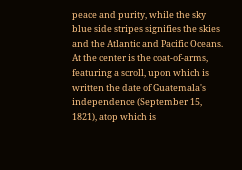peace and purity, while the sky blue side stripes signifies the skies and the Atlantic and Pacific Oceans. At the center is the coat-of-arms, featuring a scroll, upon which is written the date of Guatemala's independence (September 15, 1821), atop which is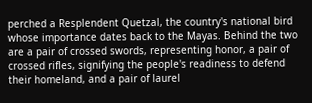perched a Resplendent Quetzal, the country's national bird whose importance dates back to the Mayas. Behind the two are a pair of crossed swords, representing honor, a pair of crossed rifles, signifying the people's readiness to defend their homeland, and a pair of laurel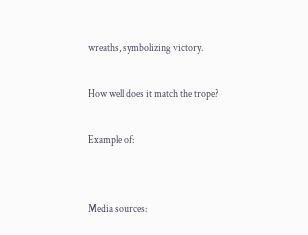wreaths, symbolizing victory.

How well does it match the trope?

Example of:


Media sources: